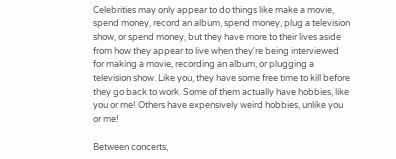Celebrities may only appear to do things like make a movie, spend money, record an album, spend money, plug a television show, or spend money, but they have more to their lives aside from how they appear to live when they're being interviewed for making a movie, recording an album, or plugging a television show. Like you, they have some free time to kill before they go back to work. Some of them actually have hobbies, like you or me! Others have expensively weird hobbies, unlike you or me!

Between concerts,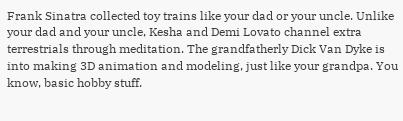Frank Sinatra collected toy trains like your dad or your uncle. Unlike your dad and your uncle, Kesha and Demi Lovato channel extra terrestrials through meditation. The grandfatherly Dick Van Dyke is into making 3D animation and modeling, just like your grandpa. You know, basic hobby stuff.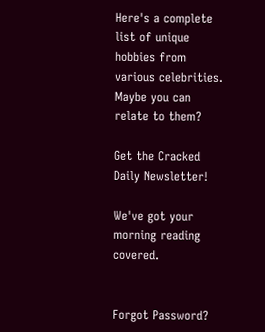Here's a complete list of unique hobbies from various celebrities. Maybe you can relate to them?

Get the Cracked Daily Newsletter!

We've got your morning reading covered.


Forgot Password?